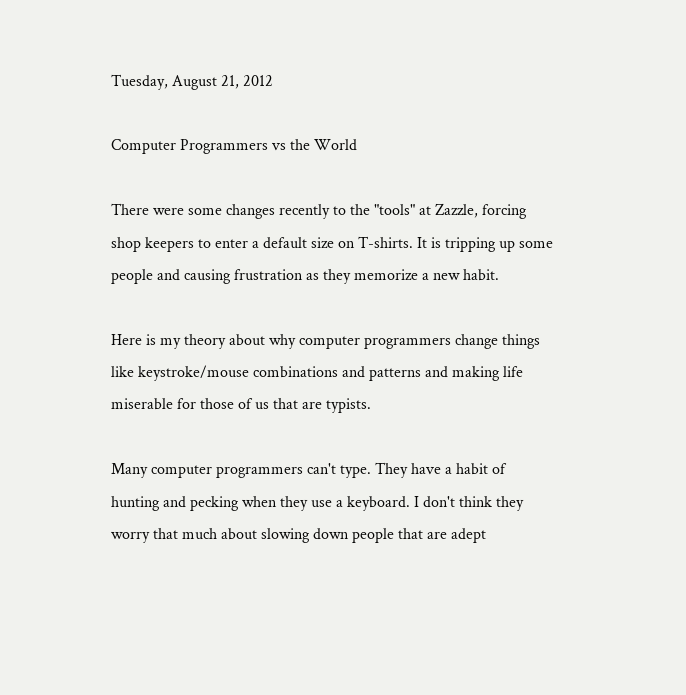Tuesday, August 21, 2012

Computer Programmers vs the World

There were some changes recently to the "tools" at Zazzle, forcing shop keepers to enter a default size on T-shirts. It is tripping up some people and causing frustration as they memorize a new habit.

Here is my theory about why computer programmers change things like keystroke/mouse combinations and patterns and making life miserable for those of us that are typists.

Many computer programmers can't type. They have a habit of hunting and pecking when they use a keyboard. I don't think they worry that much about slowing down people that are adept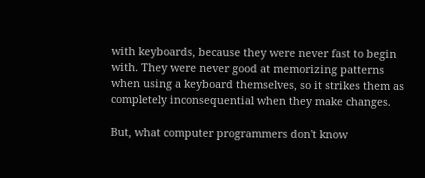with keyboards, because they were never fast to begin with. They were never good at memorizing patterns when using a keyboard themselves, so it strikes them as completely inconsequential when they make changes.

But, what computer programmers don't know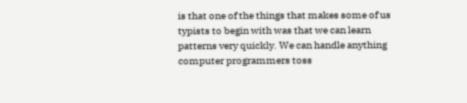is that one of the things that makes some of us typists to begin with was that we can learn patterns very quickly. We can handle anything computer programmers toss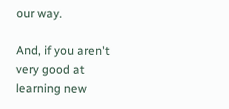our way.

And, if you aren't very good at learning new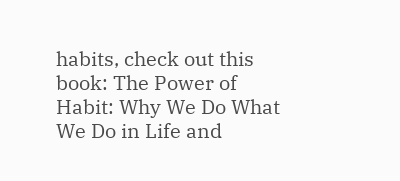habits, check out this book: The Power of Habit: Why We Do What We Do in Life and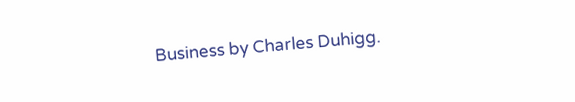Business by Charles Duhigg.